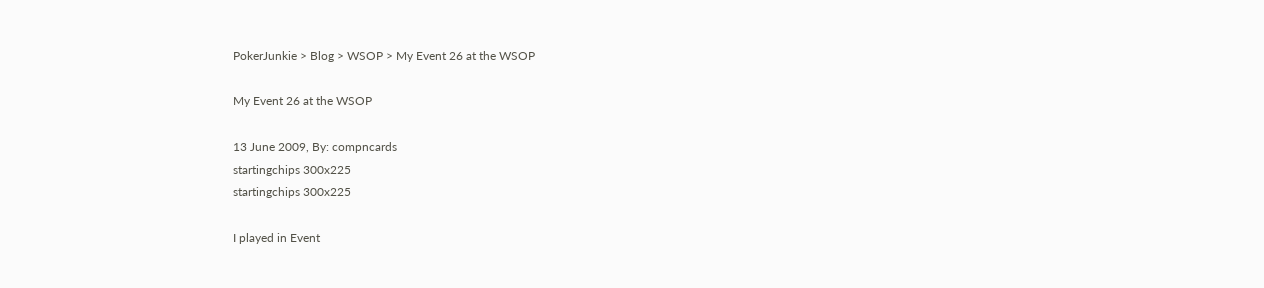PokerJunkie > Blog > WSOP > My Event 26 at the WSOP

My Event 26 at the WSOP

13 June 2009, By: compncards
startingchips 300x225
startingchips 300x225

I played in Event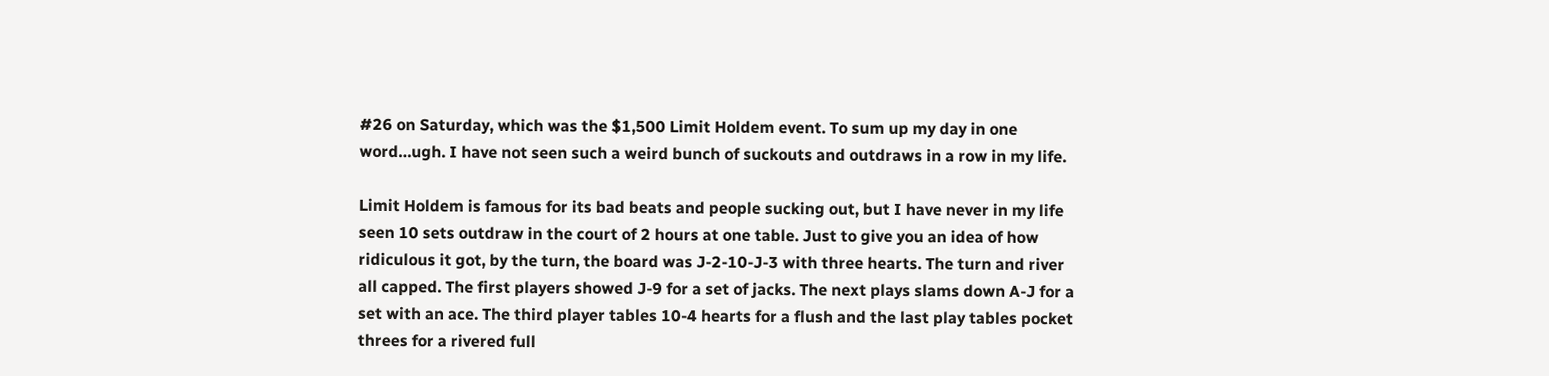#26 on Saturday, which was the $1,500 Limit Holdem event. To sum up my day in one word…ugh. I have not seen such a weird bunch of suckouts and outdraws in a row in my life.

Limit Holdem is famous for its bad beats and people sucking out, but I have never in my life seen 10 sets outdraw in the court of 2 hours at one table. Just to give you an idea of how ridiculous it got, by the turn, the board was J-2-10-J-3 with three hearts. The turn and river all capped. The first players showed J-9 for a set of jacks. The next plays slams down A-J for a set with an ace. The third player tables 10-4 hearts for a flush and the last play tables pocket threes for a rivered full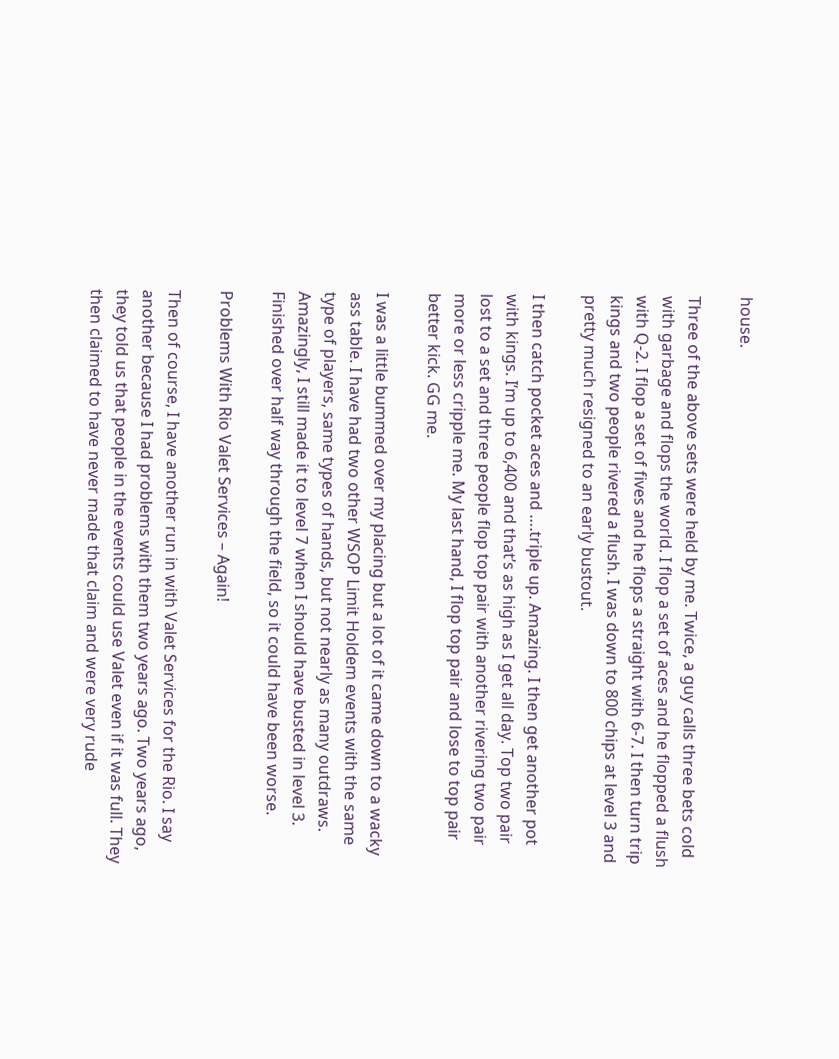house.

Three of the above sets were held by me. Twice, a guy calls three bets cold with garbage and flops the world. I flop a set of aces and he flopped a flush with Q-2. I flop a set of fives and he flops a straight with 6-7. I then turn trip kings and two people rivered a flush. I was down to 800 chips at level 3 and pretty much resigned to an early bustout.

I then catch pocket aces and ….triple up. Amazing. I then get another pot with kings. I’m up to 6,400 and that’s as high as I get all day. Top two pair lost to a set and three people flop top pair with another rivering two pair more or less cripple me. My last hand, I flop top pair and lose to top pair better kick. GG me.

I was a little bummed over my placing but a lot of it came down to a wacky ass table. I have had two other WSOP Limit Holdem events with the same type of players, same types of hands, but not nearly as many outdraws. Amazingly, I still made it to level 7 when I should have busted in level 3. Finished over half way through the field, so it could have been worse.

Problems With Rio Valet Services – Again!

Then of course, I have another run in with Valet Services for the Rio. I say another because I had problems with them two years ago. Two years ago, they told us that people in the events could use Valet even if it was full. They then claimed to have never made that claim and were very rude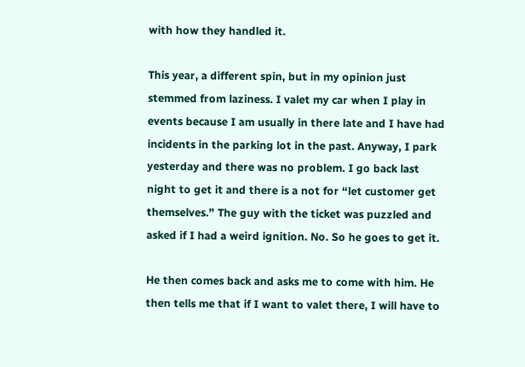with how they handled it.

This year, a different spin, but in my opinion just stemmed from laziness. I valet my car when I play in events because I am usually in there late and I have had incidents in the parking lot in the past. Anyway, I park yesterday and there was no problem. I go back last night to get it and there is a not for “let customer get themselves.” The guy with the ticket was puzzled and asked if I had a weird ignition. No. So he goes to get it.

He then comes back and asks me to come with him. He then tells me that if I want to valet there, I will have to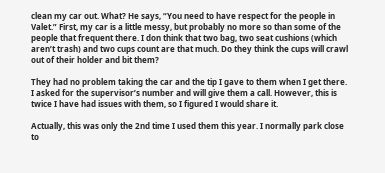clean my car out. What? He says, “You need to have respect for the people in Valet.” First, my car is a little messy, but probably no more so than some of the people that frequent there. I don think that two bag, two seat cushions (which aren’t trash) and two cups count are that much. Do they think the cups will crawl out of their holder and bit them?

They had no problem taking the car and the tip I gave to them when I get there. I asked for the supervisor’s number and will give them a call. However, this is twice I have had issues with them, so I figured I would share it.

Actually, this was only the 2nd time I used them this year. I normally park close to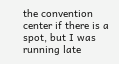the convention center if there is a spot, but I was running late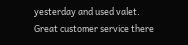yesterday and used valet. Great customer service there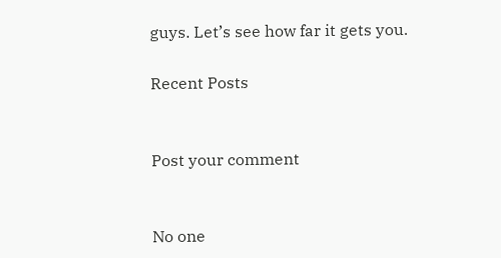guys. Let’s see how far it gets you.

Recent Posts


Post your comment


No one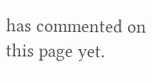has commented on this page yet.